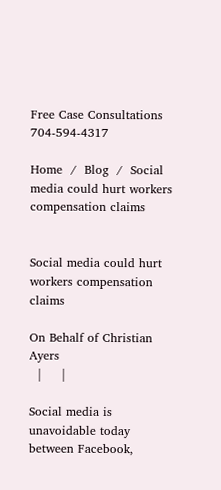Free Case Consultations 704-594-4317

Home  /  Blog  /  Social media could hurt workers compensation claims


Social media could hurt workers compensation claims

On Behalf of Christian Ayers
  |     |

Social media is unavoidable today between Facebook,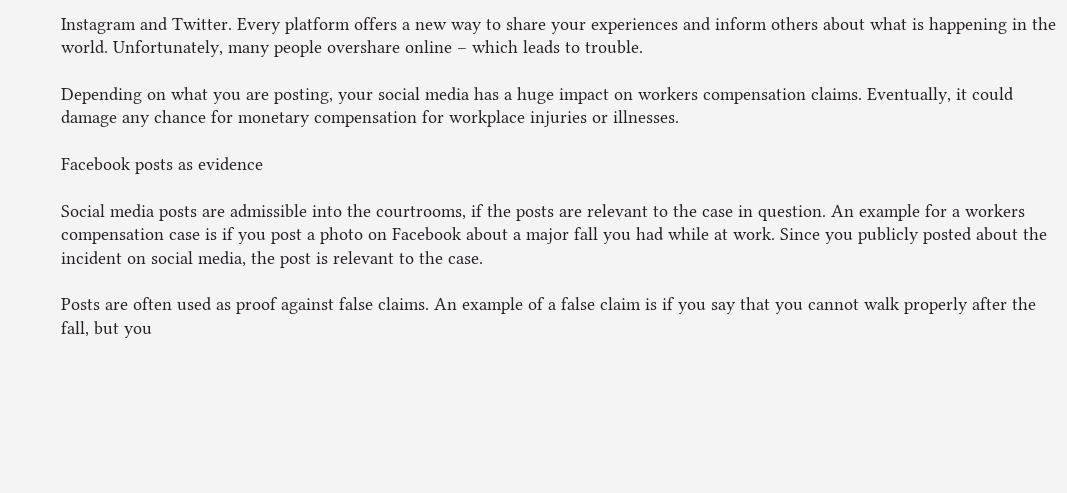Instagram and Twitter. Every platform offers a new way to share your experiences and inform others about what is happening in the world. Unfortunately, many people overshare online – which leads to trouble.

Depending on what you are posting, your social media has a huge impact on workers compensation claims. Eventually, it could damage any chance for monetary compensation for workplace injuries or illnesses.

Facebook posts as evidence

Social media posts are admissible into the courtrooms, if the posts are relevant to the case in question. An example for a workers compensation case is if you post a photo on Facebook about a major fall you had while at work. Since you publicly posted about the incident on social media, the post is relevant to the case.

Posts are often used as proof against false claims. An example of a false claim is if you say that you cannot walk properly after the fall, but you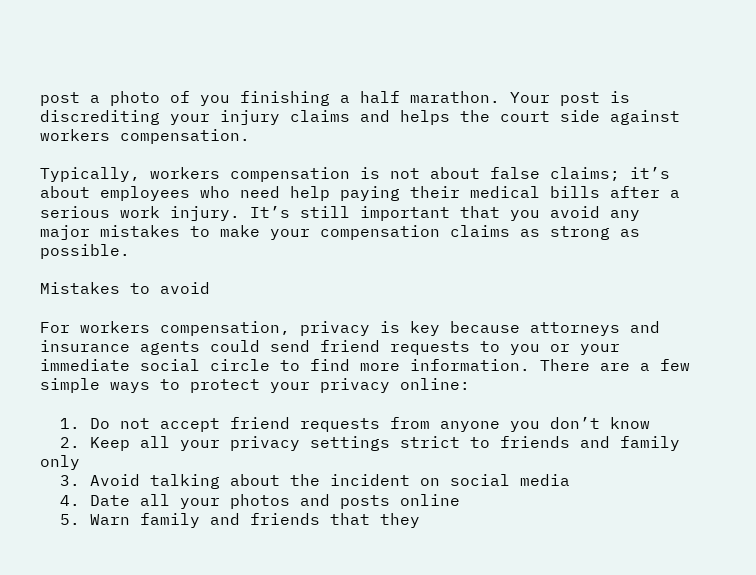post a photo of you finishing a half marathon. Your post is discrediting your injury claims and helps the court side against workers compensation.

Typically, workers compensation is not about false claims; it’s about employees who need help paying their medical bills after a serious work injury. It’s still important that you avoid any major mistakes to make your compensation claims as strong as possible.

Mistakes to avoid

For workers compensation, privacy is key because attorneys and insurance agents could send friend requests to you or your immediate social circle to find more information. There are a few simple ways to protect your privacy online:

  1. Do not accept friend requests from anyone you don’t know
  2. Keep all your privacy settings strict to friends and family only
  3. Avoid talking about the incident on social media
  4. Date all your photos and posts online
  5. Warn family and friends that they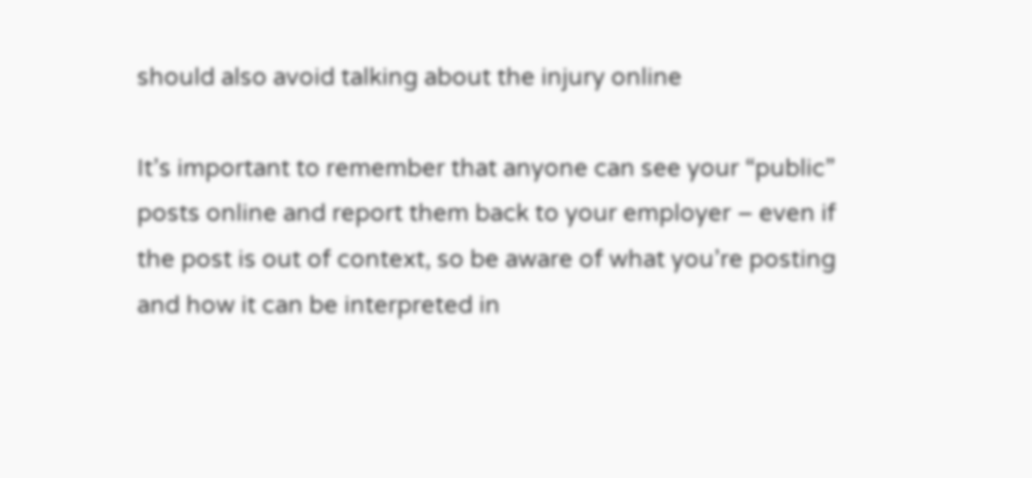should also avoid talking about the injury online

It’s important to remember that anyone can see your “public” posts online and report them back to your employer – even if the post is out of context, so be aware of what you’re posting and how it can be interpreted in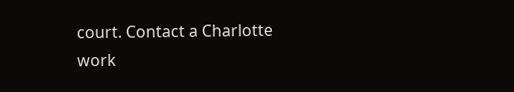court. Contact a Charlotte work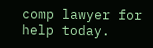comp lawyer for help today.